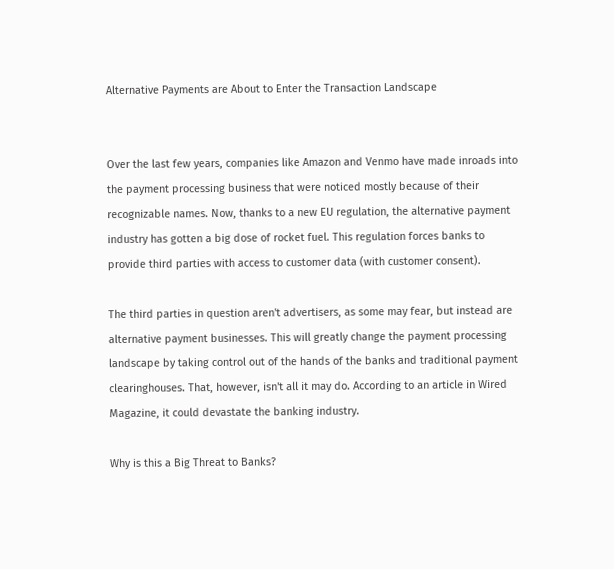Alternative Payments are About to Enter the Transaction Landscape


Over the last few years, companies like Amazon and Venmo have made inroads into the payment processing business that were noticed mostly because of their recognizable names. Now, thanks to a new EU regulation, the alternative payment industry has gotten a big dose of rocket fuel. This regulation forces banks to provide third parties with access to customer data (with customer consent).

The third parties in question aren't advertisers, as some may fear, but instead are alternative payment businesses. This will greatly change the payment processing landscape by taking control out of the hands of the banks and traditional payment clearinghouses. That, however, isn't all it may do. According to an article in Wired Magazine, it could devastate the banking industry.

Why is this a Big Threat to Banks?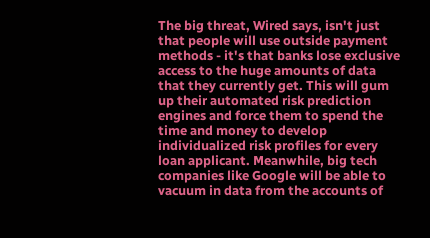The big threat, Wired says, isn't just that people will use outside payment methods - it's that banks lose exclusive access to the huge amounts of data that they currently get. This will gum up their automated risk prediction engines and force them to spend the time and money to develop individualized risk profiles for every loan applicant. Meanwhile, big tech companies like Google will be able to vacuum in data from the accounts of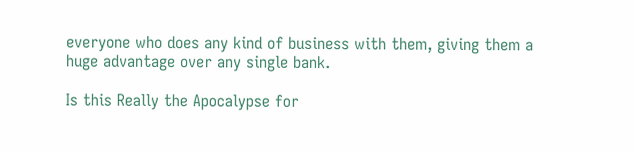everyone who does any kind of business with them, giving them a huge advantage over any single bank.

Is this Really the Apocalypse for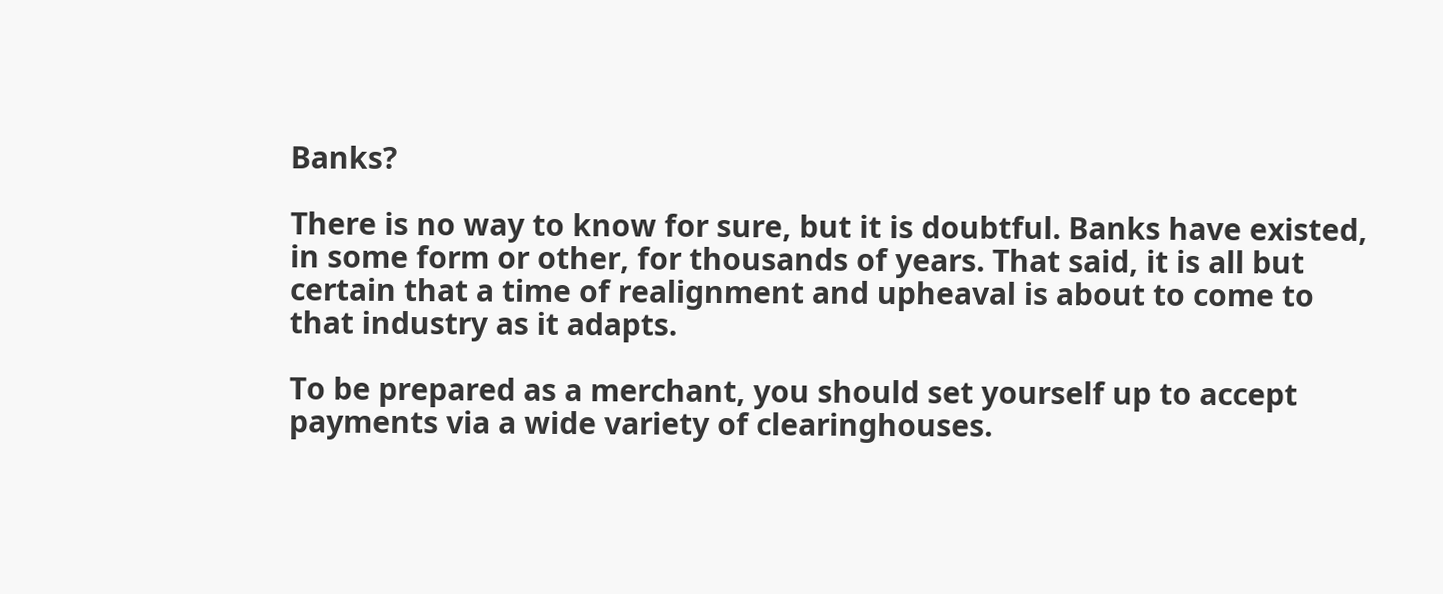Banks?

There is no way to know for sure, but it is doubtful. Banks have existed, in some form or other, for thousands of years. That said, it is all but certain that a time of realignment and upheaval is about to come to that industry as it adapts.

To be prepared as a merchant, you should set yourself up to accept payments via a wide variety of clearinghouses.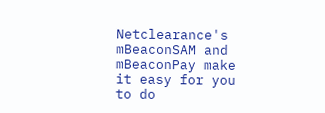Netclearance's mBeaconSAM and mBeaconPay make it easy for you to do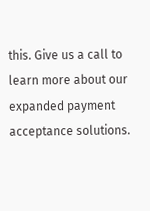this. Give us a call to learn more about our expanded payment acceptance solutions.